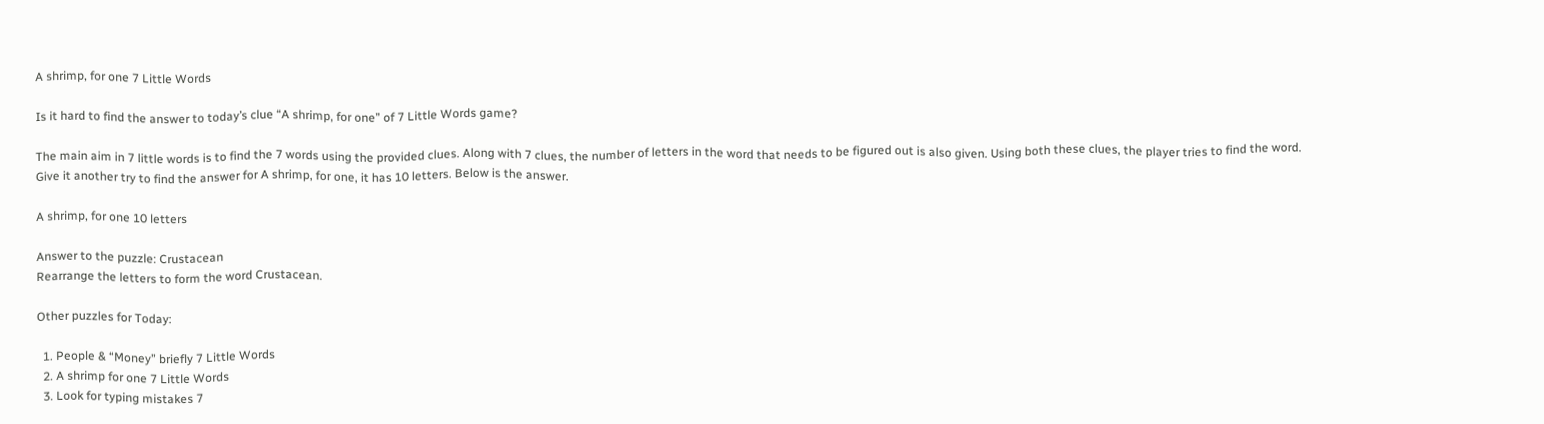A shrimp, for one 7 Little Words

Is it hard to find the answer to today’s clue “A shrimp, for one” of 7 Little Words game?

The main aim in 7 little words is to find the 7 words using the provided clues. Along with 7 clues, the number of letters in the word that needs to be figured out is also given. Using both these clues, the player tries to find the word. Give it another try to find the answer for A shrimp, for one, it has 10 letters. Below is the answer.

A shrimp, for one 10 letters

Answer to the puzzle: Crustacean
Rearrange the letters to form the word Crustacean.

Other puzzles for Today:

  1. People & “Money” briefly 7 Little Words
  2. A shrimp for one 7 Little Words
  3. Look for typing mistakes 7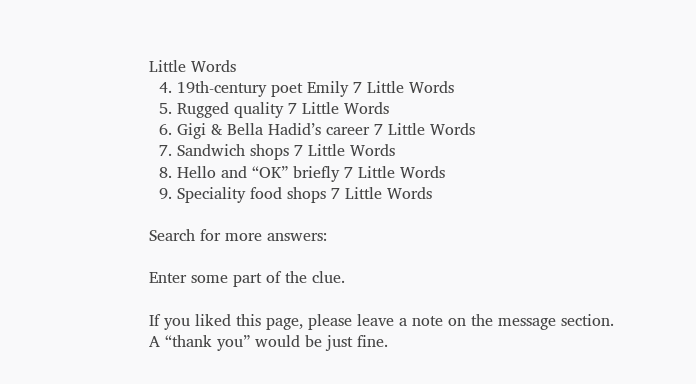Little Words
  4. 19th-century poet Emily 7 Little Words
  5. Rugged quality 7 Little Words
  6. Gigi & Bella Hadid’s career 7 Little Words
  7. Sandwich shops 7 Little Words
  8. Hello and “OK” briefly 7 Little Words
  9. Speciality food shops 7 Little Words

Search for more answers:

Enter some part of the clue.

If you liked this page, please leave a note on the message section. A “thank you” would be just fine.